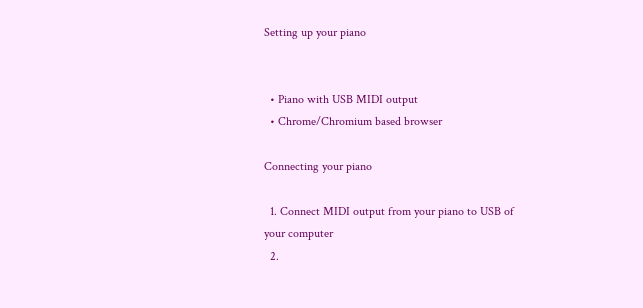Setting up your piano


  • Piano with USB MIDI output
  • Chrome/Chromium based browser

Connecting your piano

  1. Connect MIDI output from your piano to USB of your computer
  2.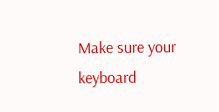Make sure your keyboard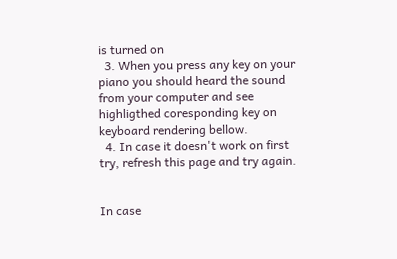is turned on
  3. When you press any key on your piano you should heard the sound from your computer and see highligthed coresponding key on keyboard rendering bellow.
  4. In case it doesn't work on first try, refresh this page and try again.


In case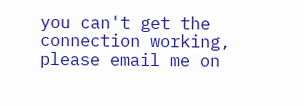you can't get the connection working, please email me on